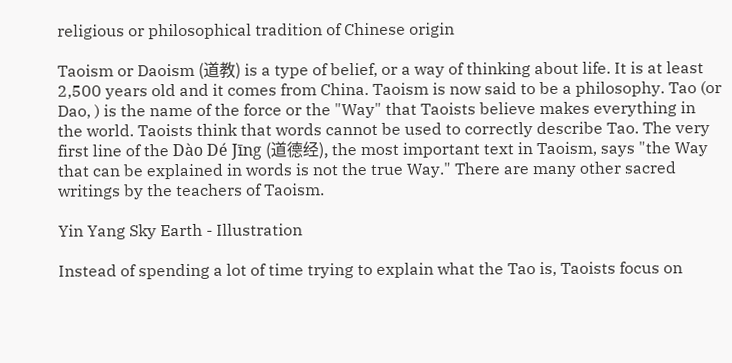religious or philosophical tradition of Chinese origin

Taoism or Daoism (道教) is a type of belief, or a way of thinking about life. It is at least 2,500 years old and it comes from China. Taoism is now said to be a philosophy. Tao (or Dao, ) is the name of the force or the "Way" that Taoists believe makes everything in the world. Taoists think that words cannot be used to correctly describe Tao. The very first line of the Dào Dé Jīng (道德经), the most important text in Taoism, says "the Way that can be explained in words is not the true Way." There are many other sacred writings by the teachers of Taoism.

Yin Yang Sky Earth - Illustration

Instead of spending a lot of time trying to explain what the Tao is, Taoists focus on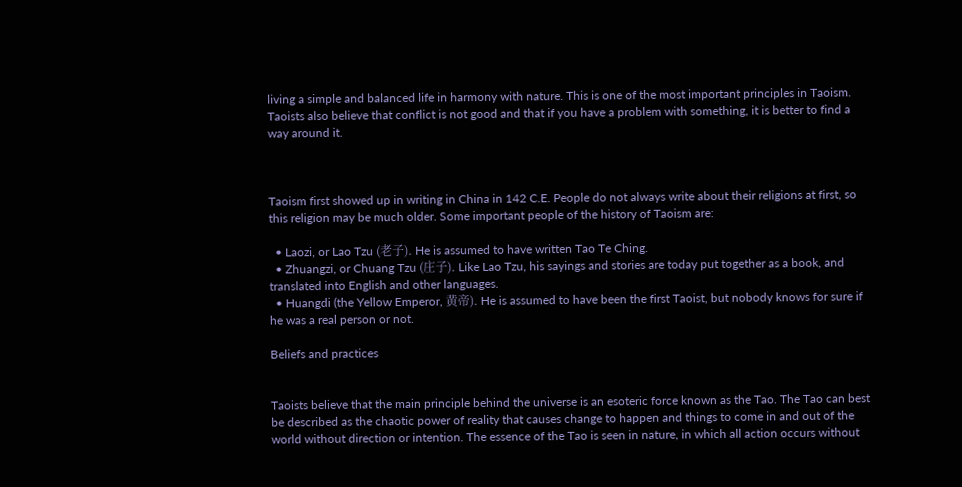living a simple and balanced life in harmony with nature. This is one of the most important principles in Taoism. Taoists also believe that conflict is not good and that if you have a problem with something, it is better to find a way around it.



Taoism first showed up in writing in China in 142 C.E. People do not always write about their religions at first, so this religion may be much older. Some important people of the history of Taoism are:

  • Laozi, or Lao Tzu (老子). He is assumed to have written Tao Te Ching.
  • Zhuangzi, or Chuang Tzu (庄子). Like Lao Tzu, his sayings and stories are today put together as a book, and translated into English and other languages.
  • Huangdi (the Yellow Emperor, 黄帝). He is assumed to have been the first Taoist, but nobody knows for sure if he was a real person or not.

Beliefs and practices


Taoists believe that the main principle behind the universe is an esoteric force known as the Tao. The Tao can best be described as the chaotic power of reality that causes change to happen and things to come in and out of the world without direction or intention. The essence of the Tao is seen in nature, in which all action occurs without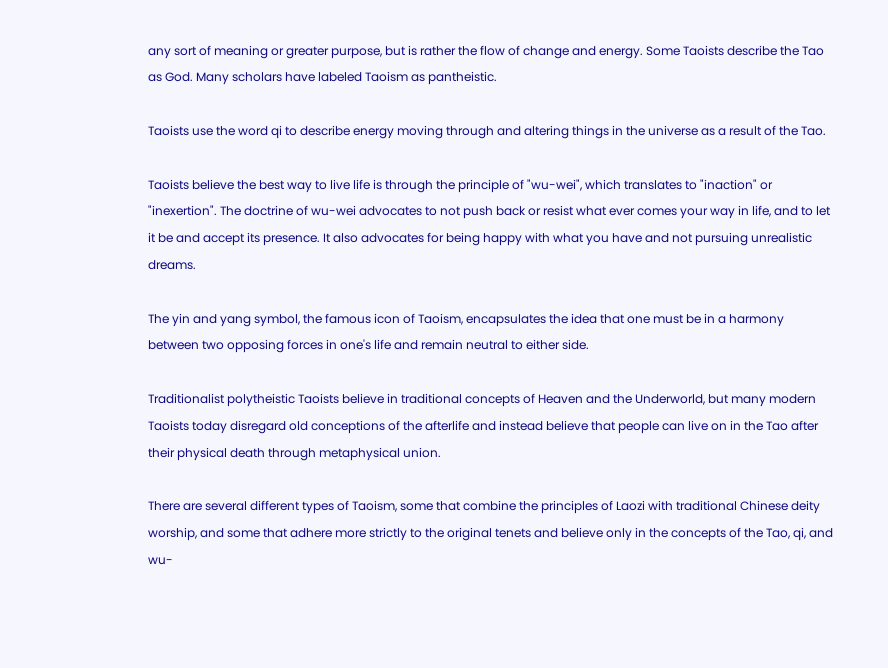any sort of meaning or greater purpose, but is rather the flow of change and energy. Some Taoists describe the Tao as God. Many scholars have labeled Taoism as pantheistic.

Taoists use the word qi to describe energy moving through and altering things in the universe as a result of the Tao.

Taoists believe the best way to live life is through the principle of "wu-wei", which translates to "inaction" or "inexertion". The doctrine of wu-wei advocates to not push back or resist what ever comes your way in life, and to let it be and accept its presence. It also advocates for being happy with what you have and not pursuing unrealistic dreams.

The yin and yang symbol, the famous icon of Taoism, encapsulates the idea that one must be in a harmony between two opposing forces in one's life and remain neutral to either side.

Traditionalist polytheistic Taoists believe in traditional concepts of Heaven and the Underworld, but many modern Taoists today disregard old conceptions of the afterlife and instead believe that people can live on in the Tao after their physical death through metaphysical union.

There are several different types of Taoism, some that combine the principles of Laozi with traditional Chinese deity worship, and some that adhere more strictly to the original tenets and believe only in the concepts of the Tao, qi, and wu-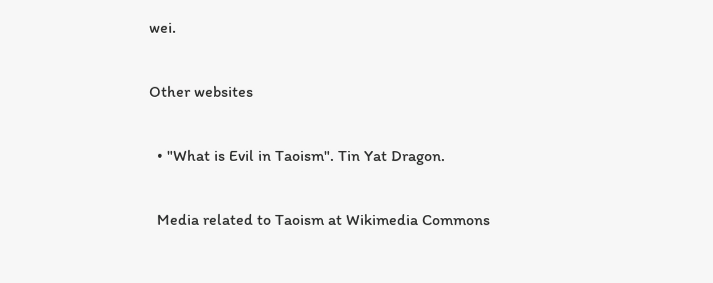wei.

Other websites

  • "What is Evil in Taoism". Tin Yat Dragon.

  Media related to Taoism at Wikimedia Commons